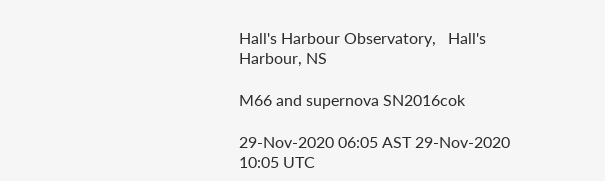Hall's Harbour Observatory,   Hall's Harbour, NS

M66 and supernova SN2016cok

29-Nov-2020 06:05 AST 29-Nov-2020 10:05 UTC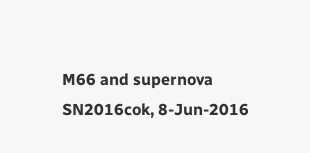M66 and supernova SN2016cok, 8-Jun-2016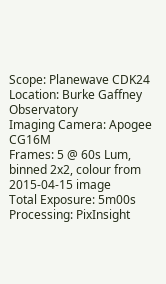Scope: Planewave CDK24
Location: Burke Gaffney Observatory
Imaging Camera: Apogee CG16M
Frames: 5 @ 60s Lum, binned 2x2, colour from 2015-04-15 image
Total Exposure: 5m00s
Processing: PixInsight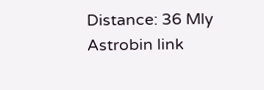Distance: 36 Mly
Astrobin link